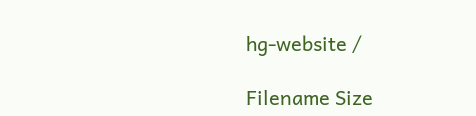hg-website /

Filename Size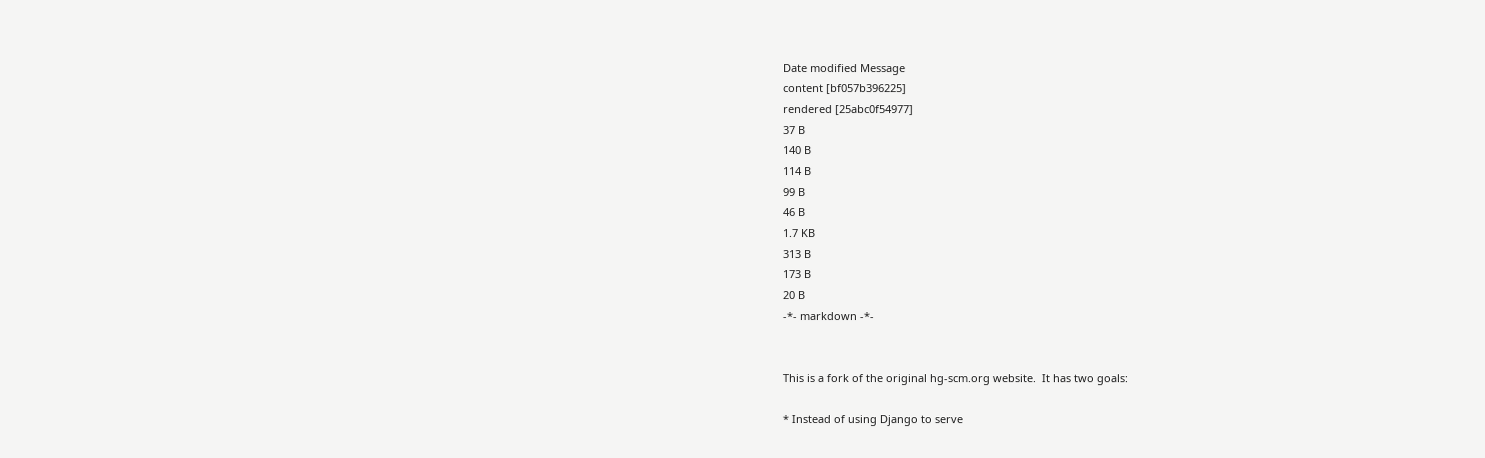Date modified Message
content [bf057b396225]
rendered [25abc0f54977]
37 B
140 B
114 B
99 B
46 B
1.7 KB
313 B
173 B
20 B
-*- markdown -*-


This is a fork of the original hg-scm.org website.  It has two goals:

* Instead of using Django to serve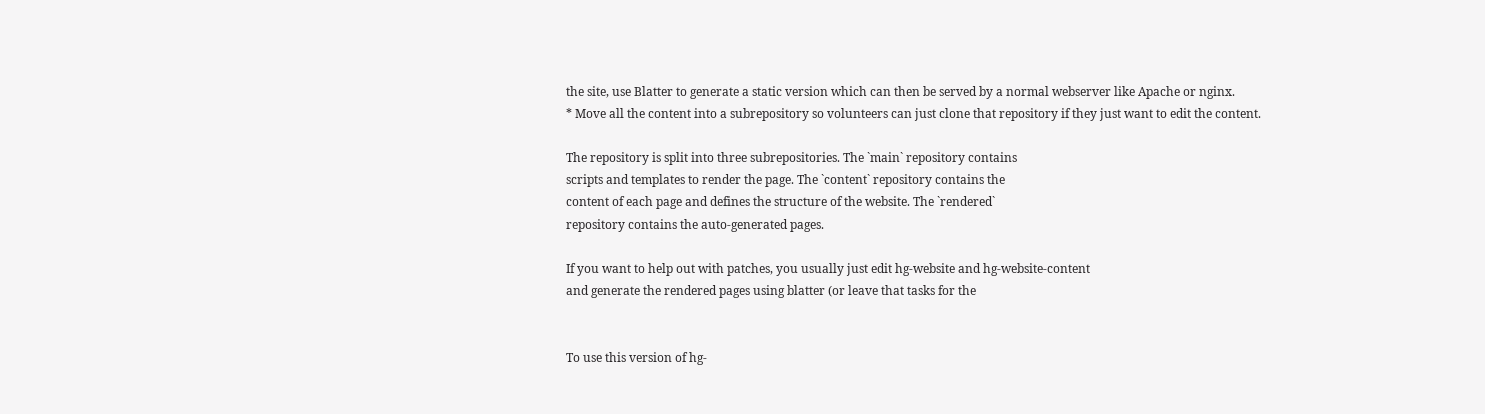the site, use Blatter to generate a static version which can then be served by a normal webserver like Apache or nginx.
* Move all the content into a subrepository so volunteers can just clone that repository if they just want to edit the content.

The repository is split into three subrepositories. The `main` repository contains
scripts and templates to render the page. The `content` repository contains the
content of each page and defines the structure of the website. The `rendered`
repository contains the auto-generated pages.

If you want to help out with patches, you usually just edit hg-website and hg-website-content
and generate the rendered pages using blatter (or leave that tasks for the


To use this version of hg-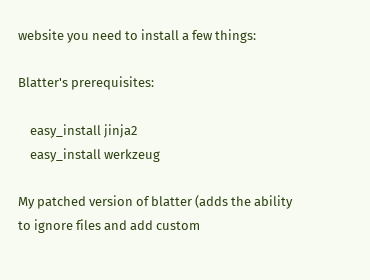website you need to install a few things:

Blatter's prerequisites:

    easy_install jinja2
    easy_install werkzeug

My patched version of blatter (adds the ability to ignore files and add custom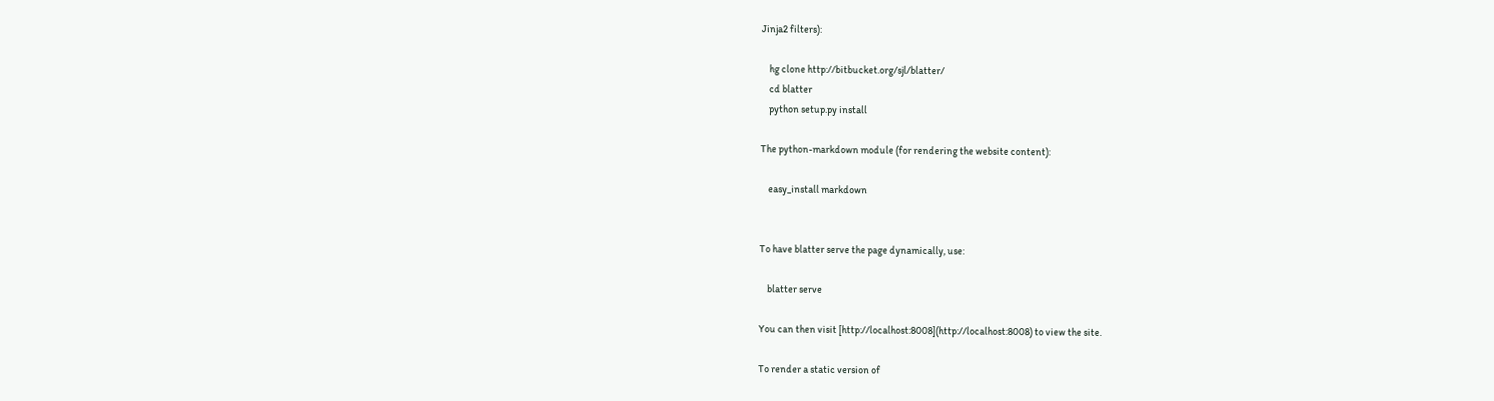Jinja2 filters):

    hg clone http://bitbucket.org/sjl/blatter/
    cd blatter
    python setup.py install

The python-markdown module (for rendering the website content):

    easy_install markdown


To have blatter serve the page dynamically, use:

    blatter serve

You can then visit [http://localhost:8008](http://localhost:8008) to view the site.

To render a static version of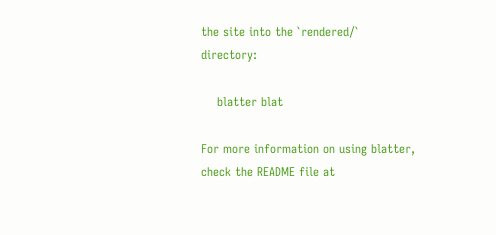the site into the `rendered/` directory:

    blatter blat

For more information on using blatter, check the README file at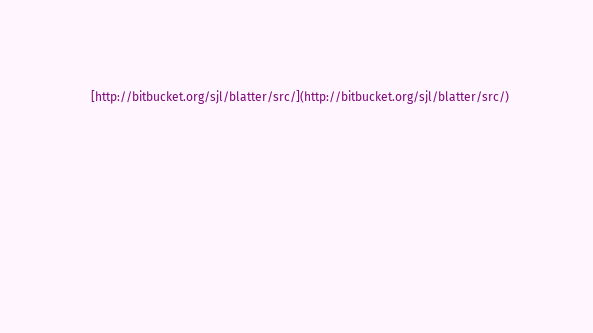[http://bitbucket.org/sjl/blatter/src/](http://bitbucket.org/sjl/blatter/src/)